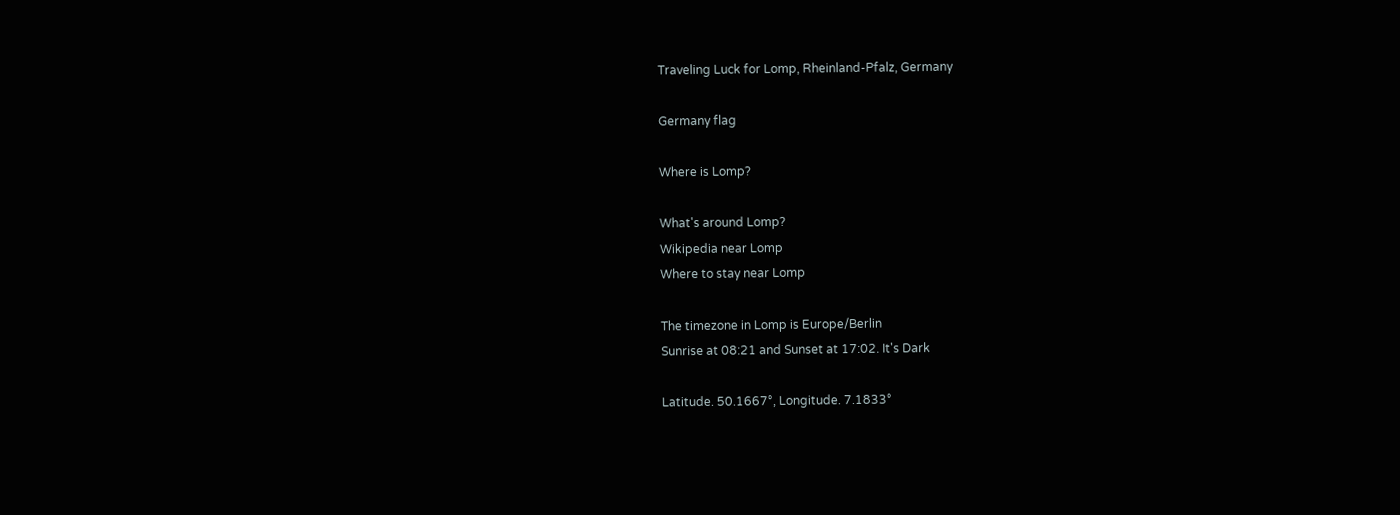Traveling Luck for Lomp, Rheinland-Pfalz, Germany

Germany flag

Where is Lomp?

What's around Lomp?
Wikipedia near Lomp
Where to stay near Lomp

The timezone in Lomp is Europe/Berlin
Sunrise at 08:21 and Sunset at 17:02. It's Dark

Latitude. 50.1667°, Longitude. 7.1833°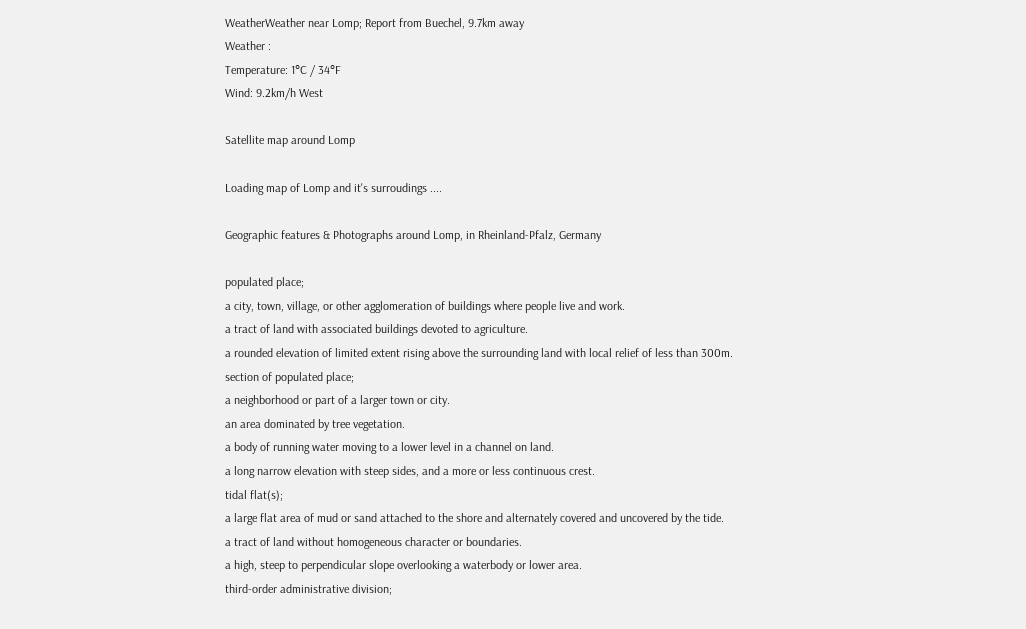WeatherWeather near Lomp; Report from Buechel, 9.7km away
Weather :
Temperature: 1°C / 34°F
Wind: 9.2km/h West

Satellite map around Lomp

Loading map of Lomp and it's surroudings ....

Geographic features & Photographs around Lomp, in Rheinland-Pfalz, Germany

populated place;
a city, town, village, or other agglomeration of buildings where people live and work.
a tract of land with associated buildings devoted to agriculture.
a rounded elevation of limited extent rising above the surrounding land with local relief of less than 300m.
section of populated place;
a neighborhood or part of a larger town or city.
an area dominated by tree vegetation.
a body of running water moving to a lower level in a channel on land.
a long narrow elevation with steep sides, and a more or less continuous crest.
tidal flat(s);
a large flat area of mud or sand attached to the shore and alternately covered and uncovered by the tide.
a tract of land without homogeneous character or boundaries.
a high, steep to perpendicular slope overlooking a waterbody or lower area.
third-order administrative division;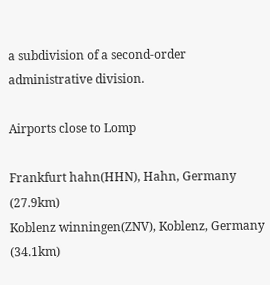a subdivision of a second-order administrative division.

Airports close to Lomp

Frankfurt hahn(HHN), Hahn, Germany (27.9km)
Koblenz winningen(ZNV), Koblenz, Germany (34.1km)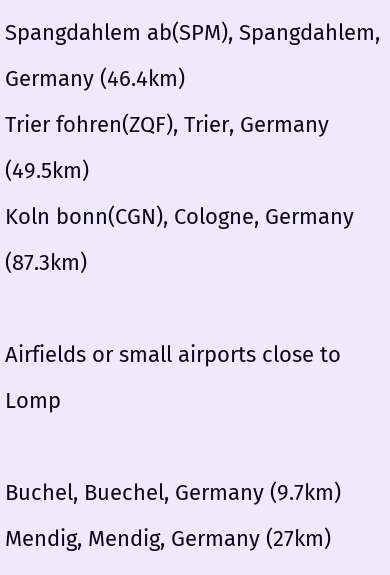Spangdahlem ab(SPM), Spangdahlem, Germany (46.4km)
Trier fohren(ZQF), Trier, Germany (49.5km)
Koln bonn(CGN), Cologne, Germany (87.3km)

Airfields or small airports close to Lomp

Buchel, Buechel, Germany (9.7km)
Mendig, Mendig, Germany (27km)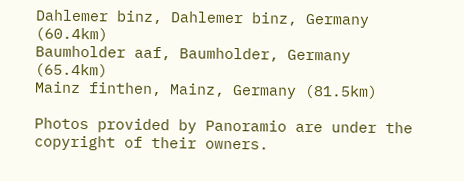Dahlemer binz, Dahlemer binz, Germany (60.4km)
Baumholder aaf, Baumholder, Germany (65.4km)
Mainz finthen, Mainz, Germany (81.5km)

Photos provided by Panoramio are under the copyright of their owners.